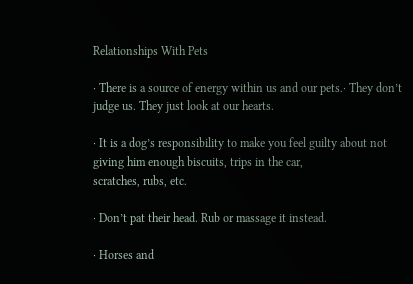Relationships With Pets

· There is a source of energy within us and our pets.· They don’t judge us. They just look at our hearts.

· It is a dog’s responsibility to make you feel guilty about not giving him enough biscuits, trips in the car,
scratches, rubs, etc.

· Don’t pat their head. Rub or massage it instead.

· Horses and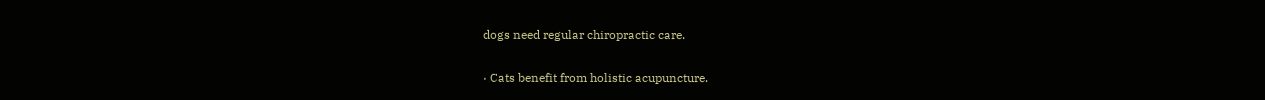dogs need regular chiropractic care.

· Cats benefit from holistic acupuncture.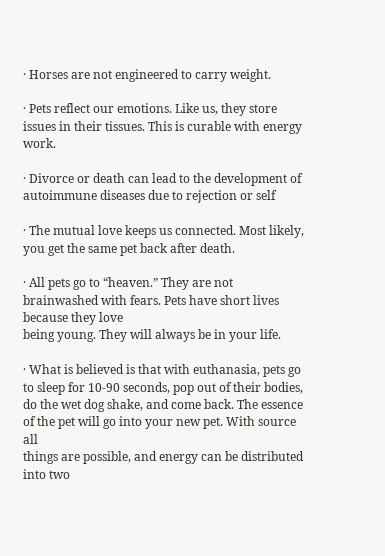· Horses are not engineered to carry weight.

· Pets reflect our emotions. Like us, they store issues in their tissues. This is curable with energy work.

· Divorce or death can lead to the development of autoimmune diseases due to rejection or self

· The mutual love keeps us connected. Most likely, you get the same pet back after death.

· All pets go to “heaven.” They are not brainwashed with fears. Pets have short lives because they love
being young. They will always be in your life.

· What is believed is that with euthanasia, pets go to sleep for 10-90 seconds, pop out of their bodies,
do the wet dog shake, and come back. The essence of the pet will go into your new pet. With source all
things are possible, and energy can be distributed into two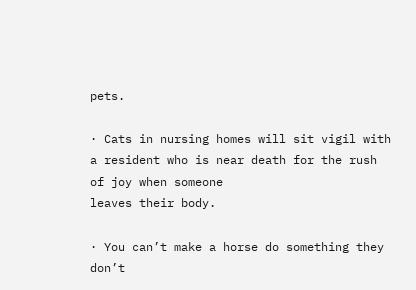pets.

· Cats in nursing homes will sit vigil with a resident who is near death for the rush of joy when someone
leaves their body.

· You can’t make a horse do something they don’t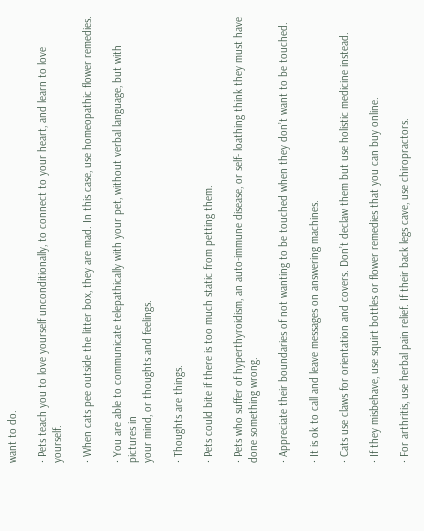want to do.

· Pets teach you to love yourself unconditionally, to connect to your heart, and learn to love yourself.

· When cats pee outside the litter box, they are mad. In this case, use homeopathic flower remedies.

· You are able to communicate telepathically with your pet, without verbal language, but with pictures in
your mind, or thoughts and feelings.

· Thoughts are things.

· Pets could bite if there is too much static from petting them.

· Pets who suffer of hyperthyroidism, an auto-immune disease, or self- loathing think they must have
done something wrong.

· Appreciate their boundaries of not wanting to be touched when they don’t want to be touched.

· It is ok to call and leave messages on answering machines.

· Cats use claws for orientation and covers. Don’t declaw them but use holistic medicine instead.

· If they misbehave, use squirt bottles or flower remedies that you can buy online.

· For arthritis, use herbal pain relief. If their back legs cave, use chiropractors.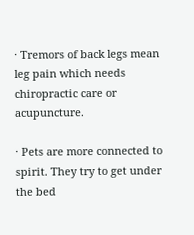· Tremors of back legs mean leg pain which needs chiropractic care or acupuncture.

· Pets are more connected to spirit. They try to get under the bed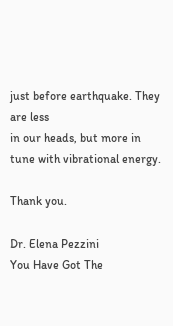just before earthquake. They are less
in our heads, but more in tune with vibrational energy.

Thank you.

Dr. Elena Pezzini
You Have Got The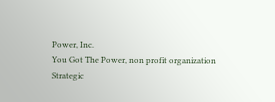Power, Inc.
You Got The Power, non profit organization
Strategic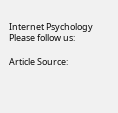Internet Psychology
Please follow us:

Article Source: